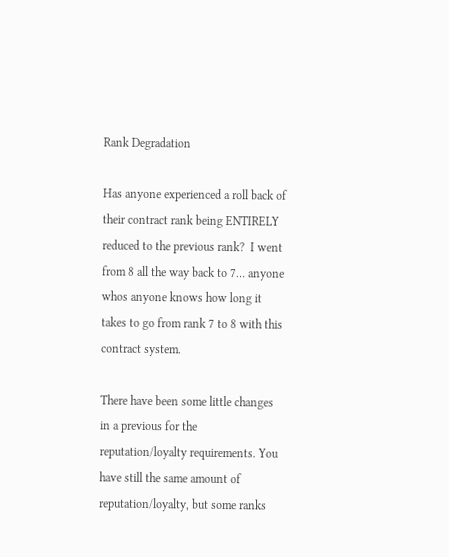Rank Degradation

Has anyone experienced a roll back of their contract rank being ENTIRELY reduced to the previous rank?  I went from 8 all the way back to 7… anyone whos anyone knows how long it takes to go from rank 7 to 8 with this contract system.

There have been some little changes in a previous for the reputation/loyalty requirements. You have still the same amount of reputation/loyalty, but some ranks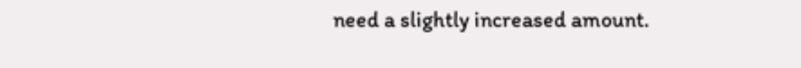need a slightly increased amount.